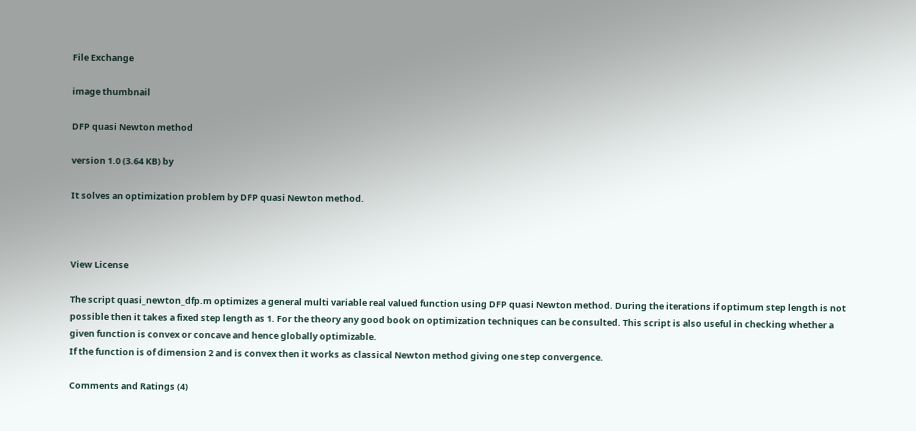File Exchange

image thumbnail

DFP quasi Newton method

version 1.0 (3.64 KB) by

It solves an optimization problem by DFP quasi Newton method.



View License

The script quasi_newton_dfp.m optimizes a general multi variable real valued function using DFP quasi Newton method. During the iterations if optimum step length is not possible then it takes a fixed step length as 1. For the theory any good book on optimization techniques can be consulted. This script is also useful in checking whether a given function is convex or concave and hence globally optimizable.
If the function is of dimension 2 and is convex then it works as classical Newton method giving one step convergence.

Comments and Ratings (4)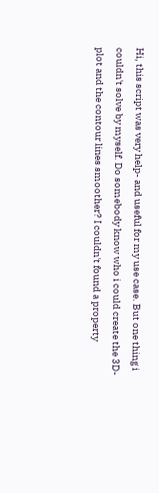Hi, this script was very help- and useful for my use case. But one thing i couldn't solve by myself. Do somebody know who i could create the 3D-plot and the contour lines smoother? I couldn't found a property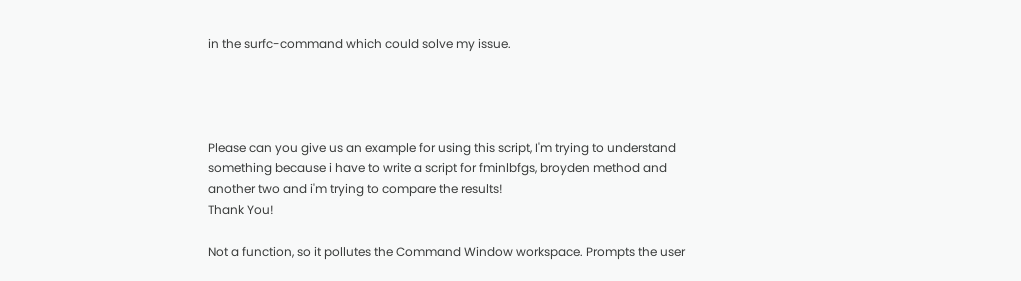in the surfc-command which could solve my issue.




Please can you give us an example for using this script, I'm trying to understand something because i have to write a script for fminlbfgs, broyden method and another two and i'm trying to compare the results!
Thank You!

Not a function, so it pollutes the Command Window workspace. Prompts the user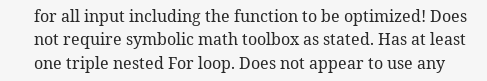for all input including the function to be optimized! Does not require symbolic math toolbox as stated. Has at least one triple nested For loop. Does not appear to use any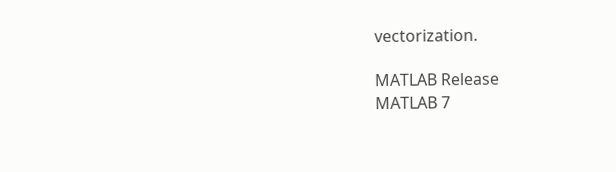vectorization.

MATLAB Release
MATLAB 7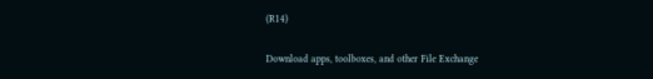(R14)

Download apps, toolboxes, and other File Exchange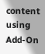content using Add-On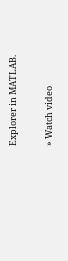Explorer in MATLAB.

» Watch video